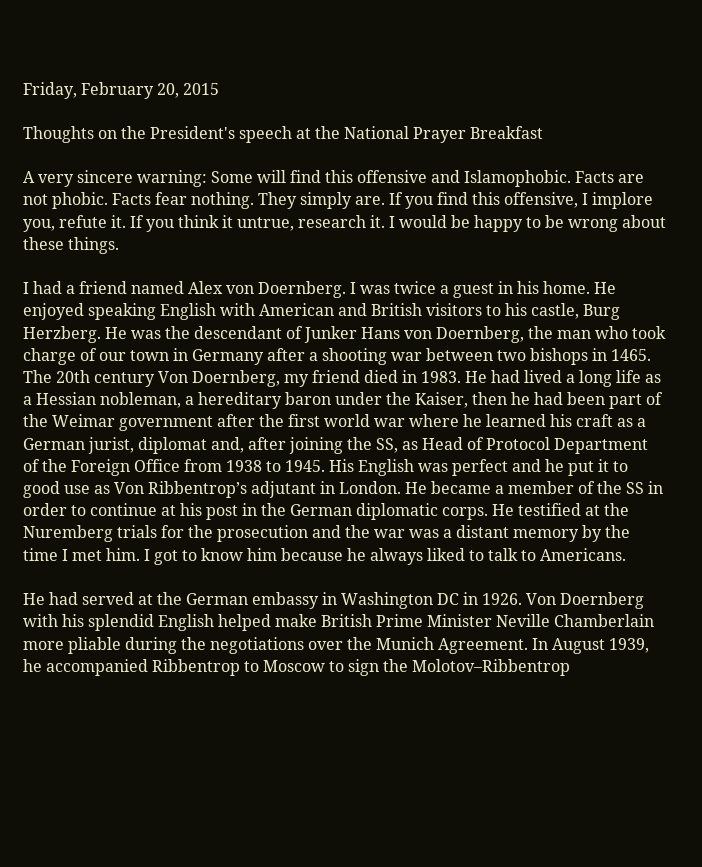Friday, February 20, 2015

Thoughts on the President's speech at the National Prayer Breakfast

A very sincere warning: Some will find this offensive and Islamophobic. Facts are not phobic. Facts fear nothing. They simply are. If you find this offensive, I implore you, refute it. If you think it untrue, research it. I would be happy to be wrong about these things.

I had a friend named Alex von Doernberg. I was twice a guest in his home. He enjoyed speaking English with American and British visitors to his castle, Burg Herzberg. He was the descendant of Junker Hans von Doernberg, the man who took charge of our town in Germany after a shooting war between two bishops in 1465. The 20th century Von Doernberg, my friend died in 1983. He had lived a long life as a Hessian nobleman, a hereditary baron under the Kaiser, then he had been part of the Weimar government after the first world war where he learned his craft as a German jurist, diplomat and, after joining the SS, as Head of Protocol Department of the Foreign Office from 1938 to 1945. His English was perfect and he put it to good use as Von Ribbentrop’s adjutant in London. He became a member of the SS in order to continue at his post in the German diplomatic corps. He testified at the Nuremberg trials for the prosecution and the war was a distant memory by the time I met him. I got to know him because he always liked to talk to Americans.

He had served at the German embassy in Washington DC in 1926. Von Doernberg with his splendid English helped make British Prime Minister Neville Chamberlain more pliable during the negotiations over the Munich Agreement. In August 1939, he accompanied Ribbentrop to Moscow to sign the Molotov–Ribbentrop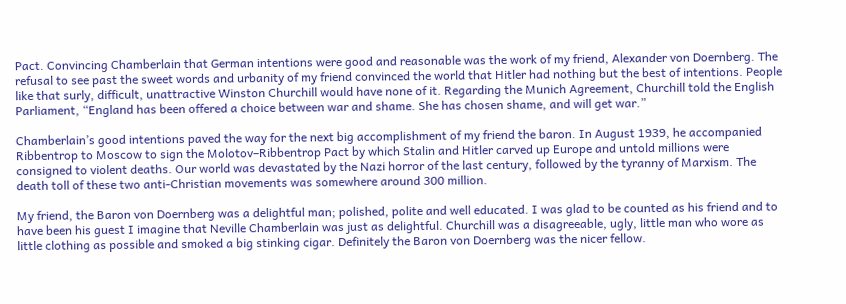Pact. Convincing Chamberlain that German intentions were good and reasonable was the work of my friend, Alexander von Doernberg. The refusal to see past the sweet words and urbanity of my friend convinced the world that Hitler had nothing but the best of intentions. People like that surly, difficult, unattractive Winston Churchill would have none of it. Regarding the Munich Agreement, Churchill told the English Parliament, “England has been offered a choice between war and shame. She has chosen shame, and will get war.”

Chamberlain’s good intentions paved the way for the next big accomplishment of my friend the baron. In August 1939, he accompanied Ribbentrop to Moscow to sign the Molotov–Ribbentrop Pact by which Stalin and Hitler carved up Europe and untold millions were consigned to violent deaths. Our world was devastated by the Nazi horror of the last century, followed by the tyranny of Marxism. The death toll of these two anti-Christian movements was somewhere around 300 million.

My friend, the Baron von Doernberg was a delightful man; polished, polite and well educated. I was glad to be counted as his friend and to have been his guest I imagine that Neville Chamberlain was just as delightful. Churchill was a disagreeable, ugly, little man who wore as little clothing as possible and smoked a big stinking cigar. Definitely the Baron von Doernberg was the nicer fellow.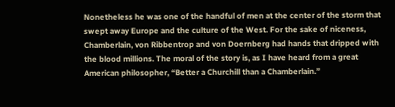Nonetheless he was one of the handful of men at the center of the storm that swept away Europe and the culture of the West. For the sake of niceness, Chamberlain, von Ribbentrop and von Doernberg had hands that dripped with the blood millions. The moral of the story is, as I have heard from a great American philosopher, “Better a Churchill than a Chamberlain.”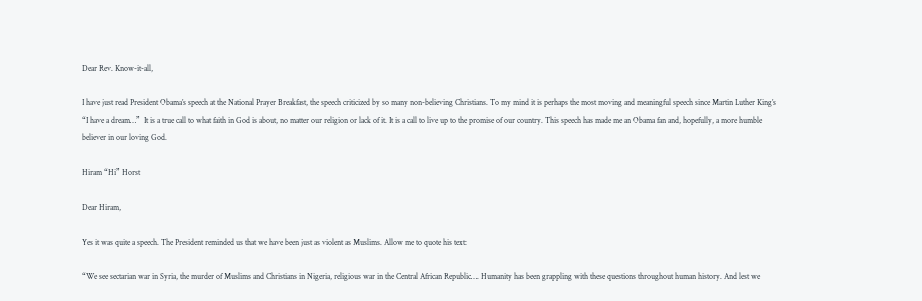Dear Rev. Know-it-all,

I have just read President Obama’s speech at the National Prayer Breakfast, the speech criticized by so many non-believing Christians. To my mind it is perhaps the most moving and meaningful speech since Martin Luther King’s “I have a dream…”  It is a true call to what faith in God is about, no matter our religion or lack of it. It is a call to live up to the promise of our country. This speech has made me an Obama fan and, hopefully, a more humble believer in our loving God.

Hiram “Hi” Horst

Dear Hiram,

Yes it was quite a speech. The President reminded us that we have been just as violent as Muslims. Allow me to quote his text:

“We see sectarian war in Syria, the murder of Muslims and Christians in Nigeria, religious war in the Central African Republic…. Humanity has been grappling with these questions throughout human history. And lest we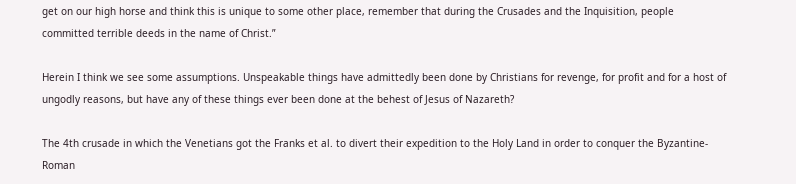get on our high horse and think this is unique to some other place, remember that during the Crusades and the Inquisition, people committed terrible deeds in the name of Christ.”

Herein I think we see some assumptions. Unspeakable things have admittedly been done by Christians for revenge, for profit and for a host of ungodly reasons, but have any of these things ever been done at the behest of Jesus of Nazareth?

The 4th crusade in which the Venetians got the Franks et al. to divert their expedition to the Holy Land in order to conquer the Byzantine-Roman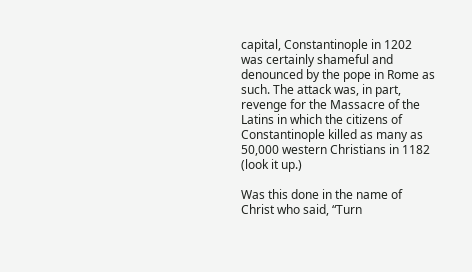capital, Constantinople in 1202 was certainly shameful and denounced by the pope in Rome as such. The attack was, in part, revenge for the Massacre of the Latins in which the citizens of Constantinople killed as many as 50,000 western Christians in 1182 (look it up.)

Was this done in the name of Christ who said, “Turn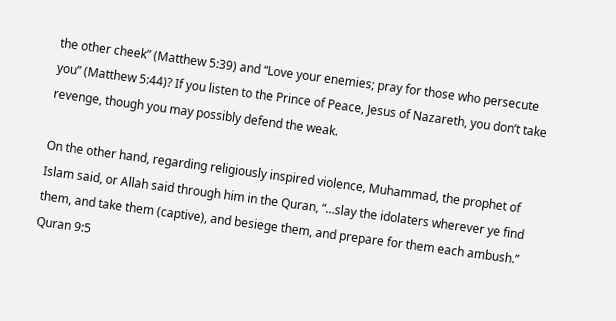the other cheek” (Matthew 5:39) and “Love your enemies; pray for those who persecute you” (Matthew 5:44)? If you listen to the Prince of Peace, Jesus of Nazareth, you don’t take revenge, though you may possibly defend the weak.

On the other hand, regarding religiously inspired violence, Muhammad, the prophet of Islam said, or Allah said through him in the Quran, “…slay the idolaters wherever ye find them, and take them (captive), and besiege them, and prepare for them each ambush.” Quran 9:5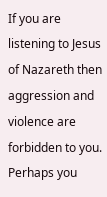If you are listening to Jesus of Nazareth then aggression and violence are forbidden to you.  Perhaps you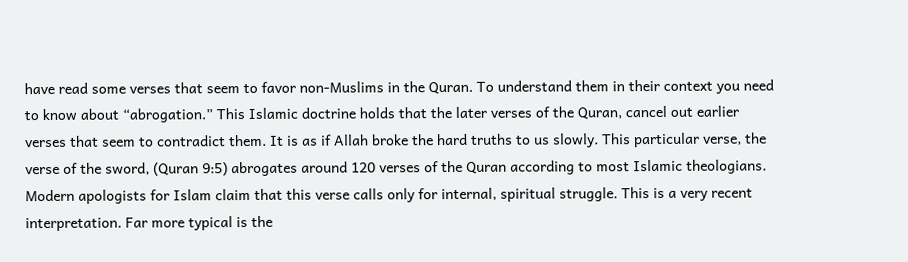have read some verses that seem to favor non-Muslims in the Quran. To understand them in their context you need to know about “abrogation.” This Islamic doctrine holds that the later verses of the Quran, cancel out earlier verses that seem to contradict them. It is as if Allah broke the hard truths to us slowly. This particular verse, the verse of the sword, (Quran 9:5) abrogates around 120 verses of the Quran according to most Islamic theologians. Modern apologists for Islam claim that this verse calls only for internal, spiritual struggle. This is a very recent interpretation. Far more typical is the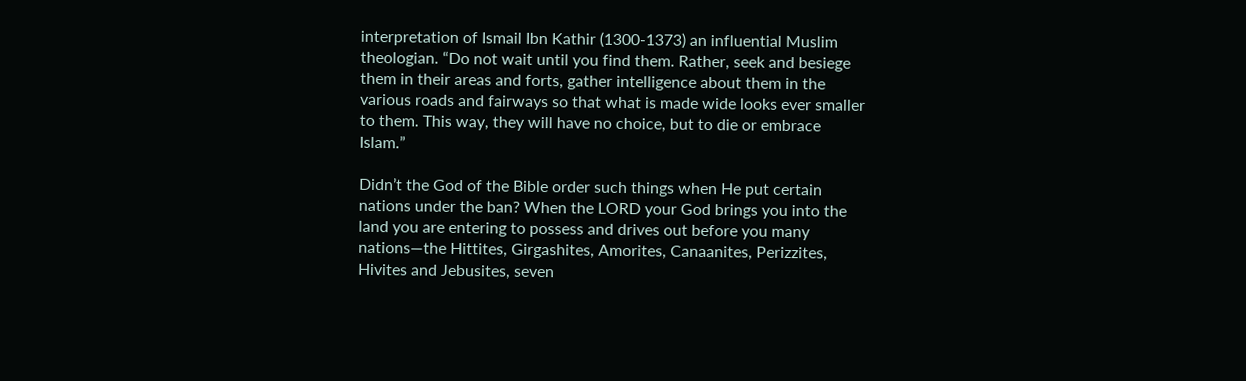interpretation of Ismail Ibn Kathir (1300-1373) an influential Muslim theologian. “Do not wait until you find them. Rather, seek and besiege them in their areas and forts, gather intelligence about them in the various roads and fairways so that what is made wide looks ever smaller to them. This way, they will have no choice, but to die or embrace Islam.”

Didn’t the God of the Bible order such things when He put certain nations under the ban? When the LORD your God brings you into the land you are entering to possess and drives out before you many nations—the Hittites, Girgashites, Amorites, Canaanites, Perizzites, Hivites and Jebusites, seven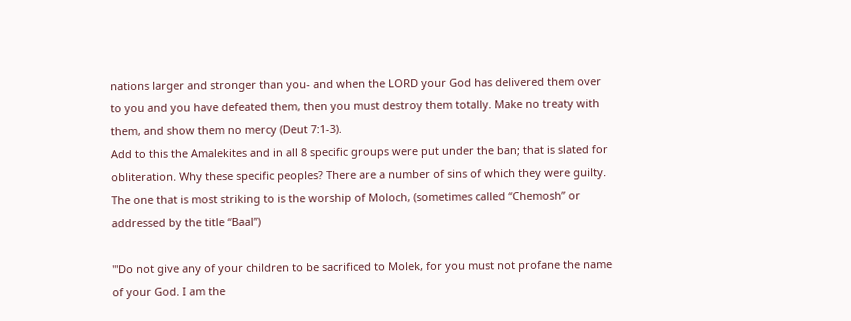nations larger and stronger than you- and when the LORD your God has delivered them over to you and you have defeated them, then you must destroy them totally. Make no treaty with them, and show them no mercy (Deut 7:1-3).
Add to this the Amalekites and in all 8 specific groups were put under the ban; that is slated for obliteration. Why these specific peoples? There are a number of sins of which they were guilty. The one that is most striking to is the worship of Moloch, (sometimes called “Chemosh” or addressed by the title “Baal”)

"'Do not give any of your children to be sacrificed to Molek, for you must not profane the name of your God. I am the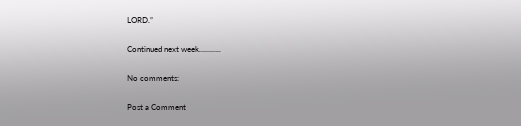LORD.”

Continued next week………..

No comments:

Post a Comment